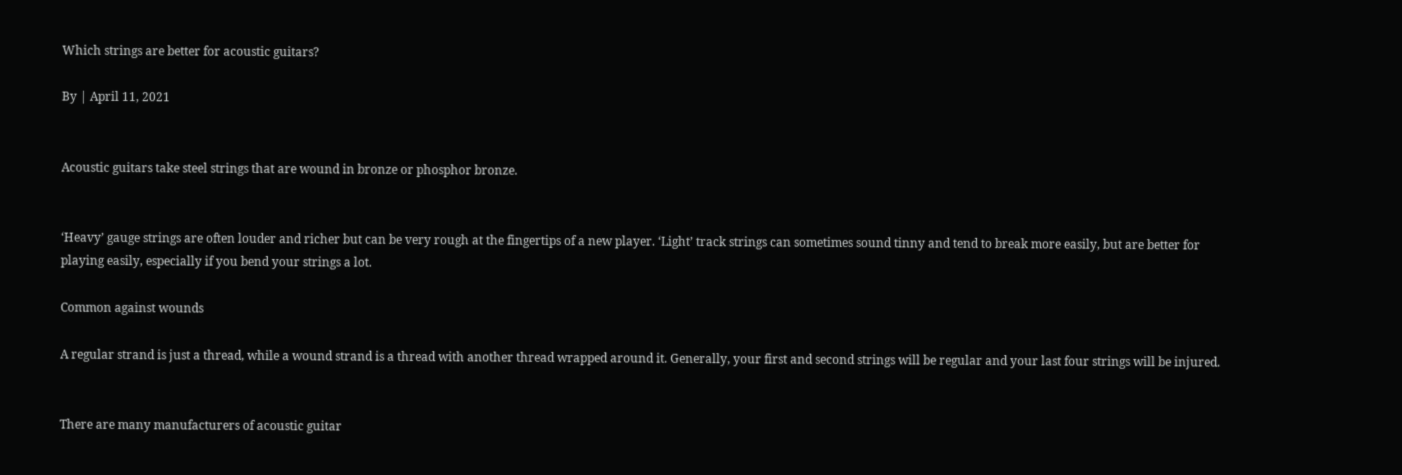Which strings are better for acoustic guitars?

By | April 11, 2021


Acoustic guitars take steel strings that are wound in bronze or phosphor bronze.


‘Heavy’ gauge strings are often louder and richer but can be very rough at the fingertips of a new player. ‘Light’ track strings can sometimes sound tinny and tend to break more easily, but are better for playing easily, especially if you bend your strings a lot.

Common against wounds

A regular strand is just a thread, while a wound strand is a thread with another thread wrapped around it. Generally, your first and second strings will be regular and your last four strings will be injured.


There are many manufacturers of acoustic guitar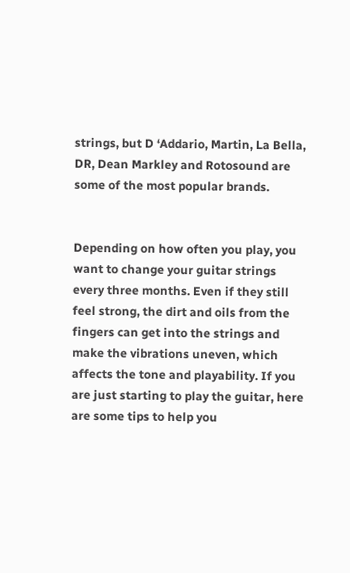strings, but D ‘Addario, Martin, La Bella, DR, Dean Markley and Rotosound are some of the most popular brands.


Depending on how often you play, you want to change your guitar strings every three months. Even if they still feel strong, the dirt and oils from the fingers can get into the strings and make the vibrations uneven, which affects the tone and playability. If you are just starting to play the guitar, here are some tips to help you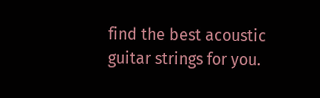find the best acoustic guitar strings for you.